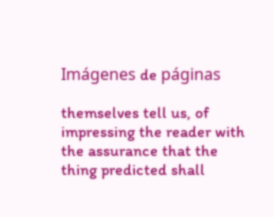Imágenes de páginas

themselves tell us, of impressing the reader with the assurance that the thing predicted shall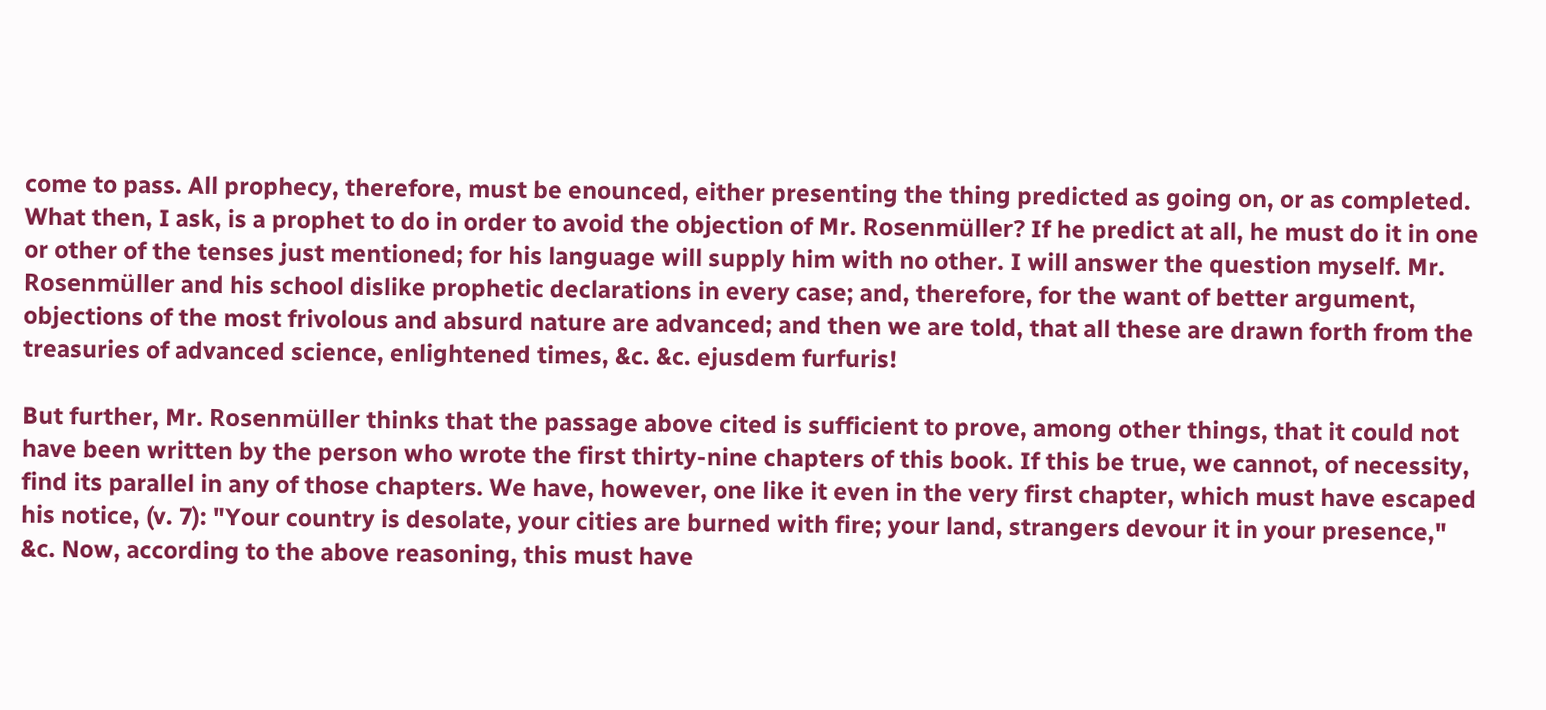come to pass. All prophecy, therefore, must be enounced, either presenting the thing predicted as going on, or as completed. What then, I ask, is a prophet to do in order to avoid the objection of Mr. Rosenmüller? If he predict at all, he must do it in one or other of the tenses just mentioned; for his language will supply him with no other. I will answer the question myself. Mr. Rosenmüller and his school dislike prophetic declarations in every case; and, therefore, for the want of better argument, objections of the most frivolous and absurd nature are advanced; and then we are told, that all these are drawn forth from the treasuries of advanced science, enlightened times, &c. &c. ejusdem furfuris!

But further, Mr. Rosenmüller thinks that the passage above cited is sufficient to prove, among other things, that it could not have been written by the person who wrote the first thirty-nine chapters of this book. If this be true, we cannot, of necessity, find its parallel in any of those chapters. We have, however, one like it even in the very first chapter, which must have escaped his notice, (v. 7): "Your country is desolate, your cities are burned with fire; your land, strangers devour it in your presence," &c. Now, according to the above reasoning, this must have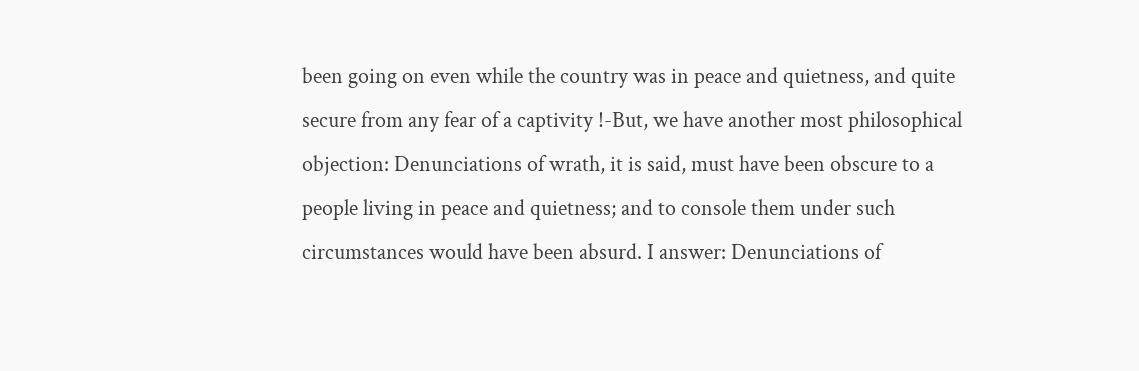been going on even while the country was in peace and quietness, and quite secure from any fear of a captivity !-But, we have another most philosophical objection: Denunciations of wrath, it is said, must have been obscure to a people living in peace and quietness; and to console them under such circumstances would have been absurd. I answer: Denunciations of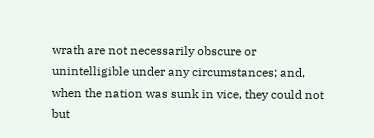wrath are not necessarily obscure or unintelligible under any circumstances; and, when the nation was sunk in vice, they could not but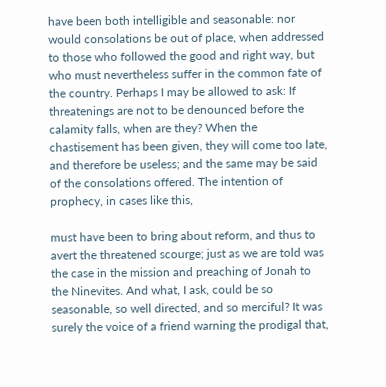have been both intelligible and seasonable: nor would consolations be out of place, when addressed to those who followed the good and right way, but who must nevertheless suffer in the common fate of the country. Perhaps I may be allowed to ask: If threatenings are not to be denounced before the calamity falls, when are they? When the chastisement has been given, they will come too late, and therefore be useless; and the same may be said of the consolations offered. The intention of prophecy, in cases like this,

must have been to bring about reform, and thus to avert the threatened scourge; just as we are told was the case in the mission and preaching of Jonah to the Ninevites. And what, I ask, could be so seasonable, so well directed, and so merciful? It was surely the voice of a friend warning the prodigal that,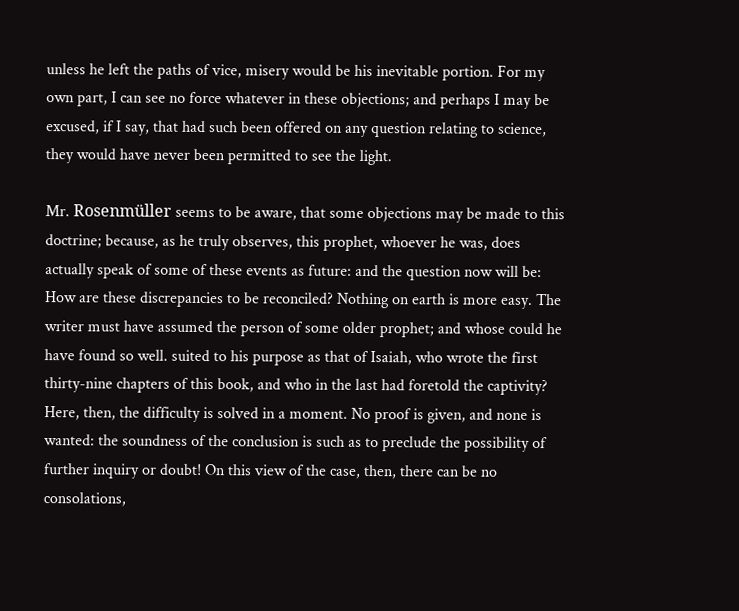unless he left the paths of vice, misery would be his inevitable portion. For my own part, I can see no force whatever in these objections; and perhaps I may be excused, if I say, that had such been offered on any question relating to science, they would have never been permitted to see the light.

Mr. Rosenmüller seems to be aware, that some objections may be made to this doctrine; because, as he truly observes, this prophet, whoever he was, does actually speak of some of these events as future: and the question now will be: How are these discrepancies to be reconciled? Nothing on earth is more easy. The writer must have assumed the person of some older prophet; and whose could he have found so well. suited to his purpose as that of Isaiah, who wrote the first thirty-nine chapters of this book, and who in the last had foretold the captivity? Here, then, the difficulty is solved in a moment. No proof is given, and none is wanted: the soundness of the conclusion is such as to preclude the possibility of further inquiry or doubt! On this view of the case, then, there can be no consolations,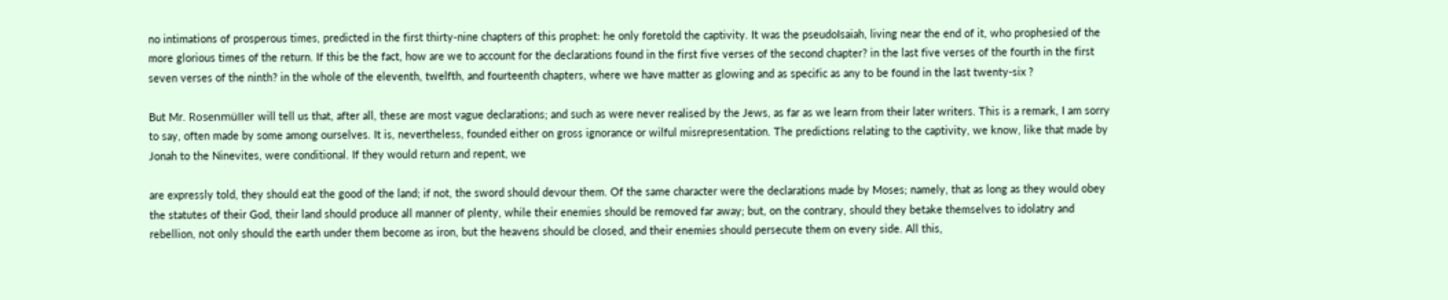no intimations of prosperous times, predicted in the first thirty-nine chapters of this prophet: he only foretold the captivity. It was the pseudoIsaiah, living near the end of it, who prophesied of the more glorious times of the return. If this be the fact, how are we to account for the declarations found in the first five verses of the second chapter? in the last five verses of the fourth in the first seven verses of the ninth? in the whole of the eleventh, twelfth, and fourteenth chapters, where we have matter as glowing and as specific as any to be found in the last twenty-six ?

But Mr. Rosenmüller will tell us that, after all, these are most vague declarations; and such as were never realised by the Jews, as far as we learn from their later writers. This is a remark, I am sorry to say, often made by some among ourselves. It is, nevertheless, founded either on gross ignorance or wilful misrepresentation. The predictions relating to the captivity, we know, like that made by Jonah to the Ninevites, were conditional. If they would return and repent, we

are expressly told, they should eat the good of the land; if not, the sword should devour them. Of the same character were the declarations made by Moses; namely, that as long as they would obey the statutes of their God, their land should produce all manner of plenty, while their enemies should be removed far away; but, on the contrary, should they betake themselves to idolatry and rebellion, not only should the earth under them become as iron, but the heavens should be closed, and their enemies should persecute them on every side. All this,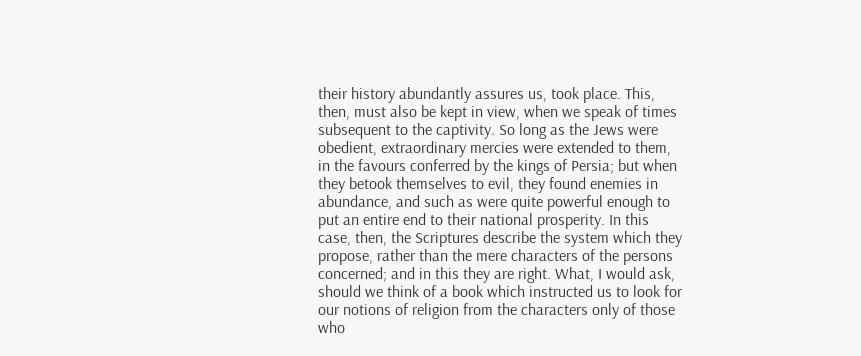their history abundantly assures us, took place. This, then, must also be kept in view, when we speak of times subsequent to the captivity. So long as the Jews were obedient, extraordinary mercies were extended to them, in the favours conferred by the kings of Persia; but when they betook themselves to evil, they found enemies in abundance, and such as were quite powerful enough to put an entire end to their national prosperity. In this case, then, the Scriptures describe the system which they propose, rather than the mere characters of the persons concerned; and in this they are right. What, I would ask, should we think of a book which instructed us to look for our notions of religion from the characters only of those who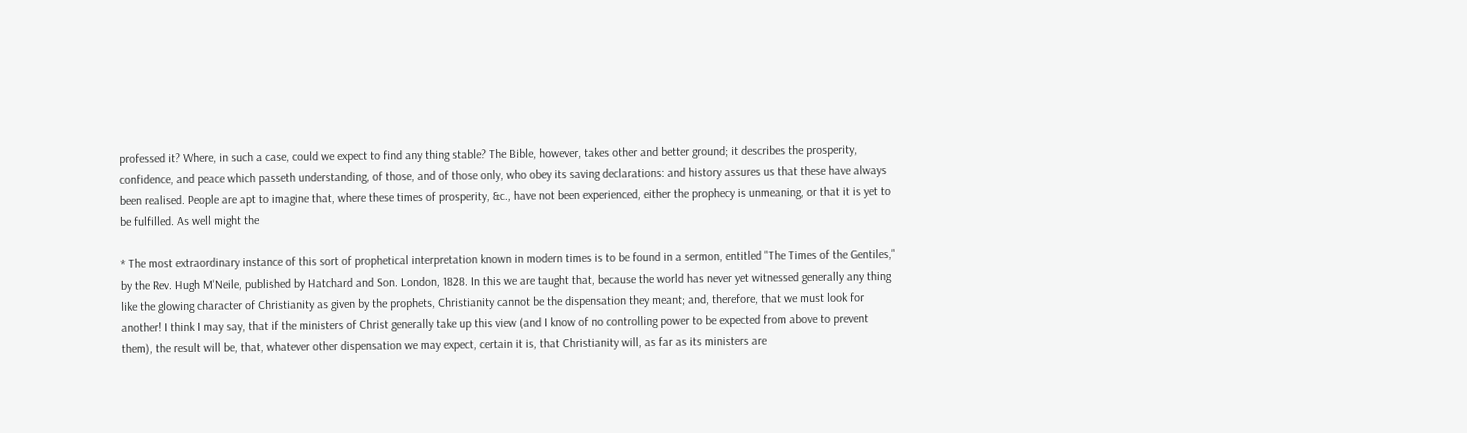professed it? Where, in such a case, could we expect to find any thing stable? The Bible, however, takes other and better ground; it describes the prosperity, confidence, and peace which passeth understanding, of those, and of those only, who obey its saving declarations: and history assures us that these have always been realised. People are apt to imagine that, where these times of prosperity, &c., have not been experienced, either the prophecy is unmeaning, or that it is yet to be fulfilled. As well might the

* The most extraordinary instance of this sort of prophetical interpretation known in modern times is to be found in a sermon, entitled "The Times of the Gentiles," by the Rev. Hugh M'Neile, published by Hatchard and Son. London, 1828. In this we are taught that, because the world has never yet witnessed generally any thing like the glowing character of Christianity as given by the prophets, Christianity cannot be the dispensation they meant; and, therefore, that we must look for another! I think I may say, that if the ministers of Christ generally take up this view (and I know of no controlling power to be expected from above to prevent them), the result will be, that, whatever other dispensation we may expect, certain it is, that Christianity will, as far as its ministers are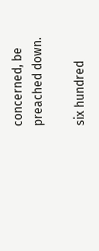concerned, be preached down.

six hundred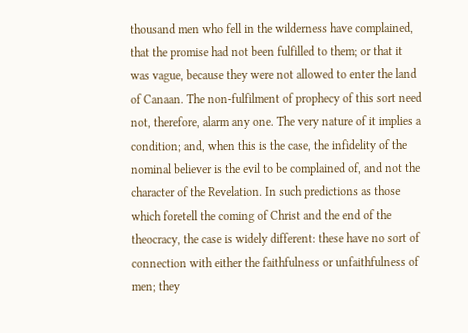thousand men who fell in the wilderness have complained, that the promise had not been fulfilled to them; or that it was vague, because they were not allowed to enter the land of Canaan. The non-fulfilment of prophecy of this sort need not, therefore, alarm any one. The very nature of it implies a condition; and, when this is the case, the infidelity of the nominal believer is the evil to be complained of, and not the character of the Revelation. In such predictions as those which foretell the coming of Christ and the end of the theocracy, the case is widely different: these have no sort of connection with either the faithfulness or unfaithfulness of men; they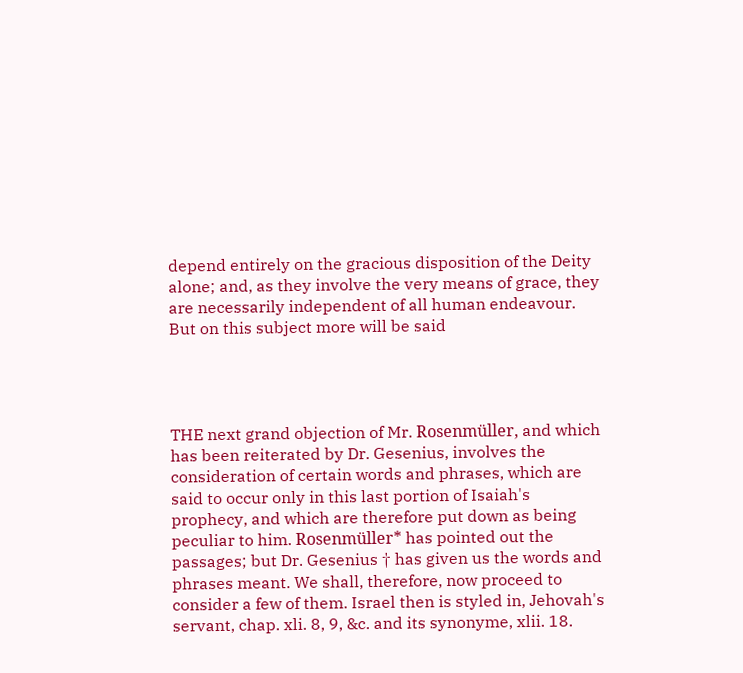depend entirely on the gracious disposition of the Deity alone; and, as they involve the very means of grace, they are necessarily independent of all human endeavour. But on this subject more will be said




THE next grand objection of Mr. Rosenmüller, and which has been reiterated by Dr. Gesenius, involves the consideration of certain words and phrases, which are said to occur only in this last portion of Isaiah's prophecy, and which are therefore put down as being peculiar to him. Rosenmüller* has pointed out the passages; but Dr. Gesenius † has given us the words and phrases meant. We shall, therefore, now proceed to consider a few of them. Israel then is styled in, Jehovah's servant, chap. xli. 8, 9, &c. and its synonyme, xlii. 18.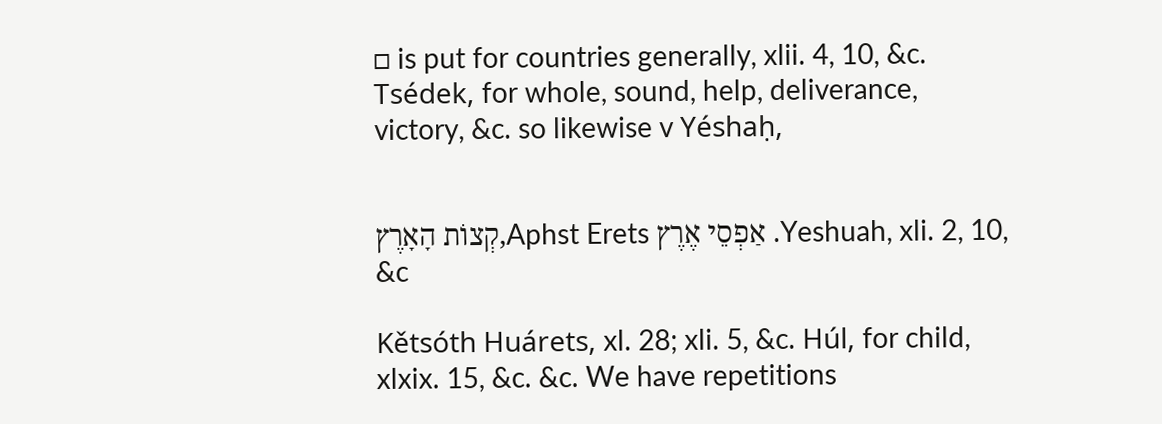□ is put for countries generally, xlii. 4, 10, &c. Tsédek, for whole, sound, help, deliverance, victory, &c. so likewise v Yéshaḥ,


קְצוֹת הָאָרֶץ,Aphst Erets אַפְסֵי אֶרֶץ .Yeshuah, xli. 2, 10, &c

Kětsóth Huárets, xl. 28; xli. 5, &c. Húl, for child, xlxix. 15, &c. &c. We have repetitions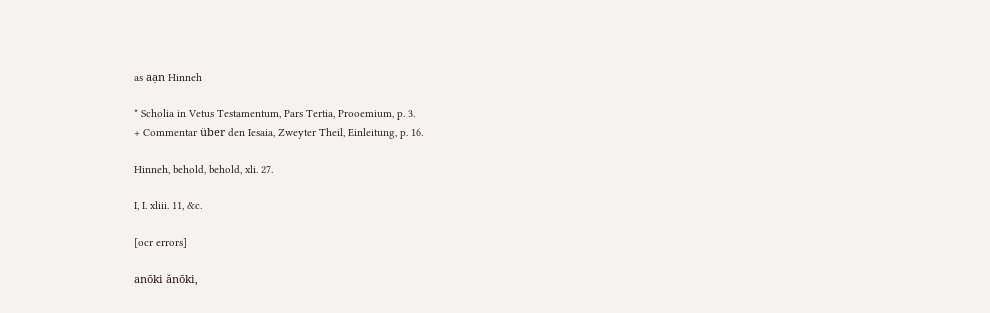as aạn Hinneh

* Scholia in Vetus Testamentum, Pars Tertia, Prooemium, p. 3.
+ Commentar über den Iesaia, Zweyter Theil, Einleitung, p. 16.

Hinneh, behold, behold, xli. 27.

I, I. xliii. 11, &c.

[ocr errors]

anōki ănōki,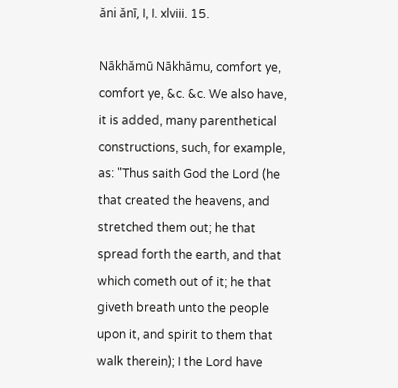ăni ănī, I, I. xlviii. 15.

Nākhămū Nākhămu, comfort ye, comfort ye, &c. &c. We also have, it is added, many parenthetical constructions, such, for example, as: "Thus saith God the Lord (he that created the heavens, and stretched them out; he that spread forth the earth, and that which cometh out of it; he that giveth breath unto the people upon it, and spirit to them that walk therein); I the Lord have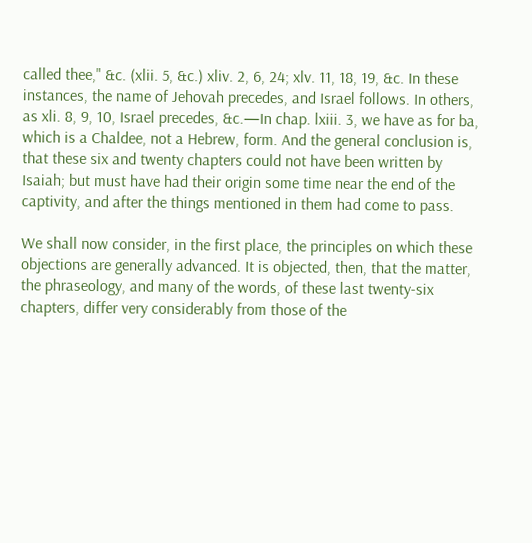called thee," &c. (xlii. 5, &c.) xliv. 2, 6, 24; xlv. 11, 18, 19, &c. In these instances, the name of Jehovah precedes, and Israel follows. In others, as xli. 8, 9, 10, Israel precedes, &c.—In chap. lxiii. 3, we have as for ba, which is a Chaldee, not a Hebrew, form. And the general conclusion is, that these six and twenty chapters could not have been written by Isaiah; but must have had their origin some time near the end of the captivity, and after the things mentioned in them had come to pass.

We shall now consider, in the first place, the principles on which these objections are generally advanced. It is objected, then, that the matter, the phraseology, and many of the words, of these last twenty-six chapters, differ very considerably from those of the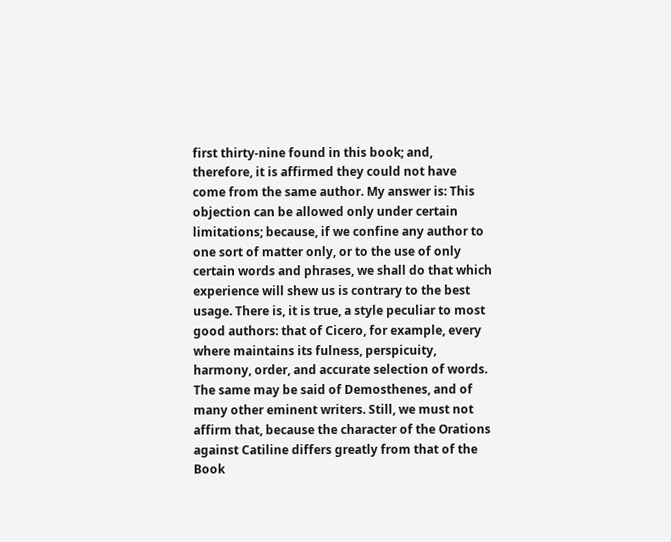first thirty-nine found in this book; and, therefore, it is affirmed they could not have come from the same author. My answer is: This objection can be allowed only under certain limitations; because, if we confine any author to one sort of matter only, or to the use of only certain words and phrases, we shall do that which experience will shew us is contrary to the best usage. There is, it is true, a style peculiar to most good authors: that of Cicero, for example, every where maintains its fulness, perspicuity, harmony, order, and accurate selection of words. The same may be said of Demosthenes, and of many other eminent writers. Still, we must not affirm that, because the character of the Orations against Catiline differs greatly from that of the Book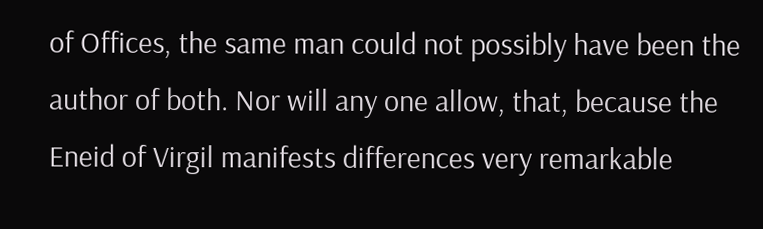of Offices, the same man could not possibly have been the author of both. Nor will any one allow, that, because the Eneid of Virgil manifests differences very remarkable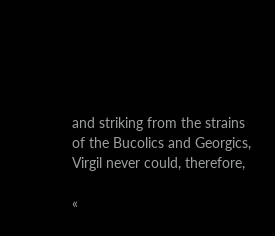and striking from the strains of the Bucolics and Georgics, Virgil never could, therefore,

«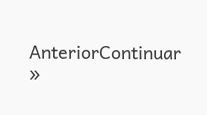AnteriorContinuar »